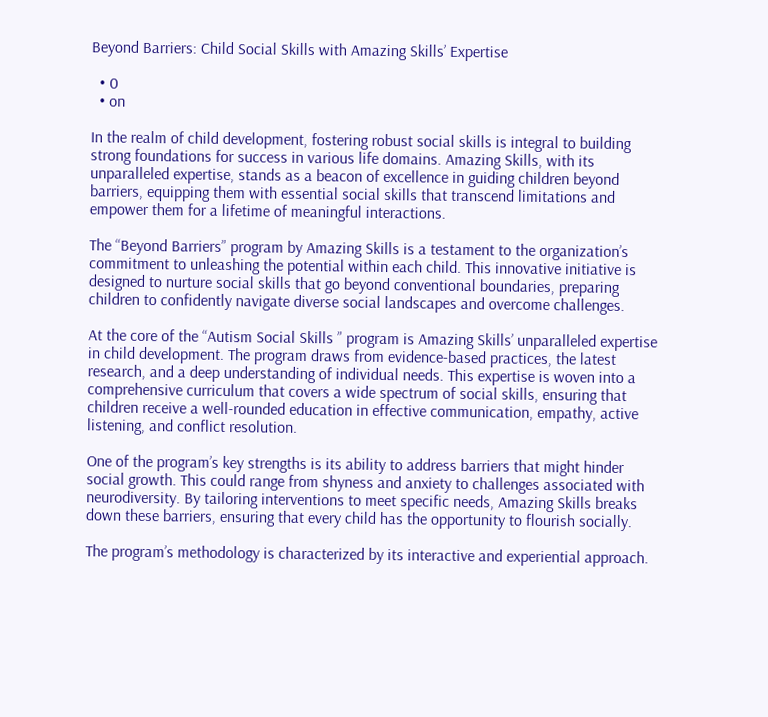Beyond Barriers: Child Social Skills with Amazing Skills’ Expertise

  • 0
  • on

In the realm of child development, fostering robust social skills is integral to building strong foundations for success in various life domains. Amazing Skills, with its unparalleled expertise, stands as a beacon of excellence in guiding children beyond barriers, equipping them with essential social skills that transcend limitations and empower them for a lifetime of meaningful interactions.

The “Beyond Barriers” program by Amazing Skills is a testament to the organization’s commitment to unleashing the potential within each child. This innovative initiative is designed to nurture social skills that go beyond conventional boundaries, preparing children to confidently navigate diverse social landscapes and overcome challenges.

At the core of the “Autism Social Skills ” program is Amazing Skills’ unparalleled expertise in child development. The program draws from evidence-based practices, the latest research, and a deep understanding of individual needs. This expertise is woven into a comprehensive curriculum that covers a wide spectrum of social skills, ensuring that children receive a well-rounded education in effective communication, empathy, active listening, and conflict resolution.

One of the program’s key strengths is its ability to address barriers that might hinder social growth. This could range from shyness and anxiety to challenges associated with neurodiversity. By tailoring interventions to meet specific needs, Amazing Skills breaks down these barriers, ensuring that every child has the opportunity to flourish socially.

The program’s methodology is characterized by its interactive and experiential approach.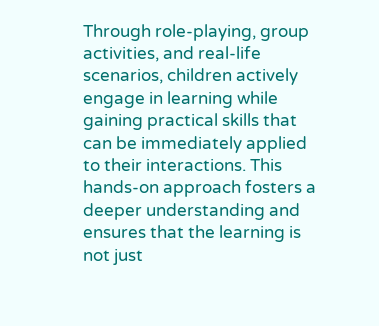Through role-playing, group activities, and real-life scenarios, children actively engage in learning while gaining practical skills that can be immediately applied to their interactions. This hands-on approach fosters a deeper understanding and ensures that the learning is not just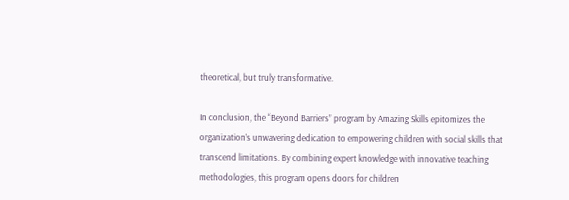theoretical, but truly transformative.

In conclusion, the “Beyond Barriers” program by Amazing Skills epitomizes the organization’s unwavering dedication to empowering children with social skills that transcend limitations. By combining expert knowledge with innovative teaching methodologies, this program opens doors for children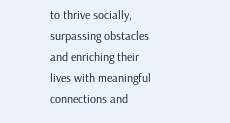to thrive socially, surpassing obstacles and enriching their lives with meaningful connections and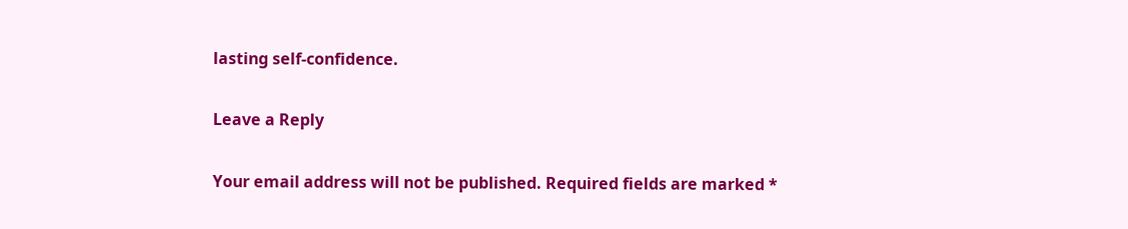lasting self-confidence.

Leave a Reply

Your email address will not be published. Required fields are marked *